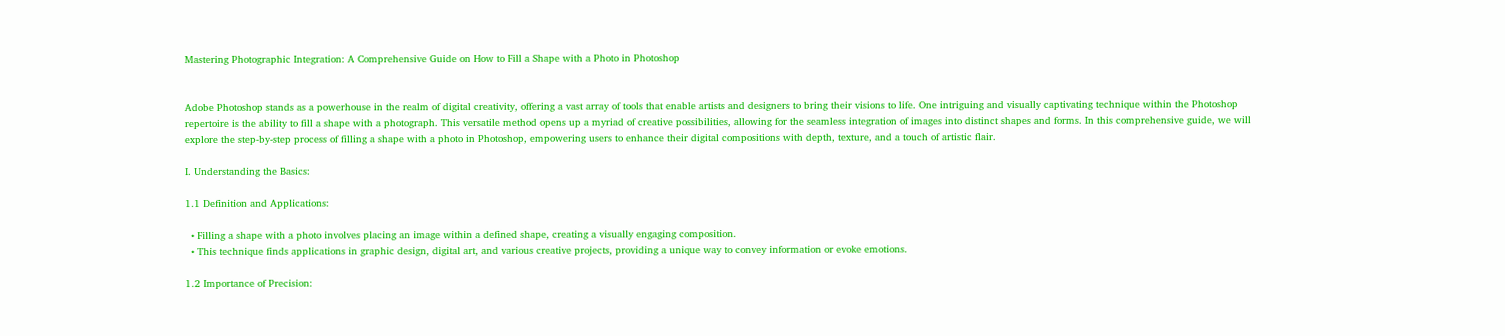Mastering Photographic Integration: A Comprehensive Guide on How to Fill a Shape with a Photo in Photoshop


Adobe Photoshop stands as a powerhouse in the realm of digital creativity, offering a vast array of tools that enable artists and designers to bring their visions to life. One intriguing and visually captivating technique within the Photoshop repertoire is the ability to fill a shape with a photograph. This versatile method opens up a myriad of creative possibilities, allowing for the seamless integration of images into distinct shapes and forms. In this comprehensive guide, we will explore the step-by-step process of filling a shape with a photo in Photoshop, empowering users to enhance their digital compositions with depth, texture, and a touch of artistic flair.

I. Understanding the Basics:

1.1 Definition and Applications:

  • Filling a shape with a photo involves placing an image within a defined shape, creating a visually engaging composition.
  • This technique finds applications in graphic design, digital art, and various creative projects, providing a unique way to convey information or evoke emotions.

1.2 Importance of Precision: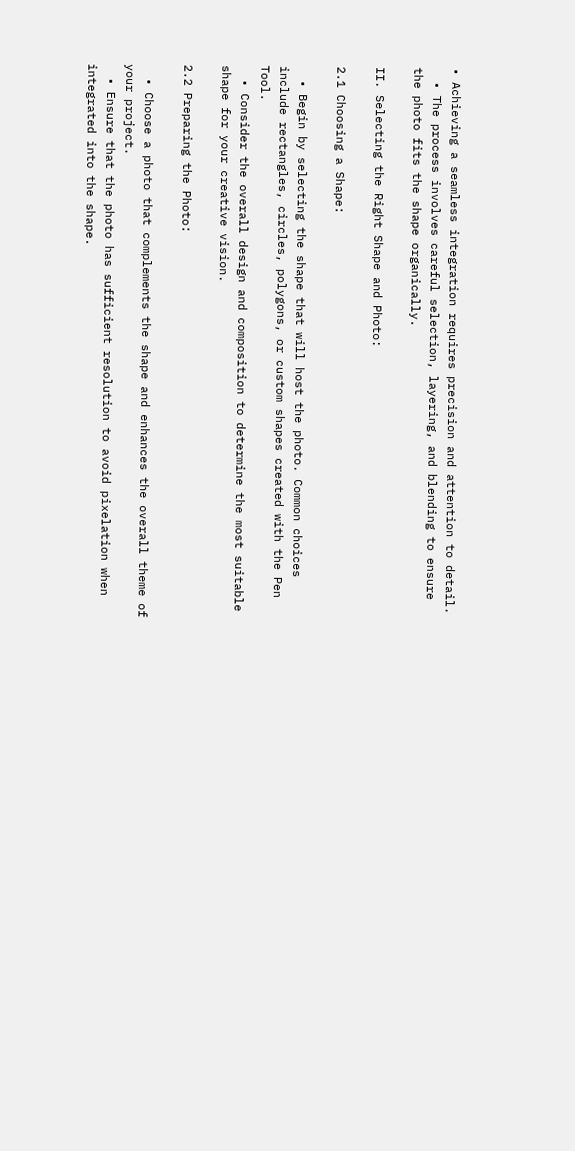• Achieving a seamless integration requires precision and attention to detail.
  • The process involves careful selection, layering, and blending to ensure the photo fits the shape organically.

II. Selecting the Right Shape and Photo:

2.1 Choosing a Shape:

  • Begin by selecting the shape that will host the photo. Common choices include rectangles, circles, polygons, or custom shapes created with the Pen Tool.
  • Consider the overall design and composition to determine the most suitable shape for your creative vision.

2.2 Preparing the Photo:

  • Choose a photo that complements the shape and enhances the overall theme of your project.
  • Ensure that the photo has sufficient resolution to avoid pixelation when integrated into the shape.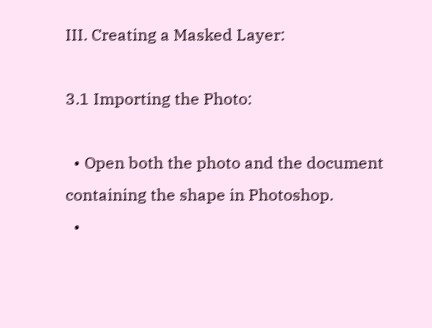III. Creating a Masked Layer:

3.1 Importing the Photo:

  • Open both the photo and the document containing the shape in Photoshop.
  •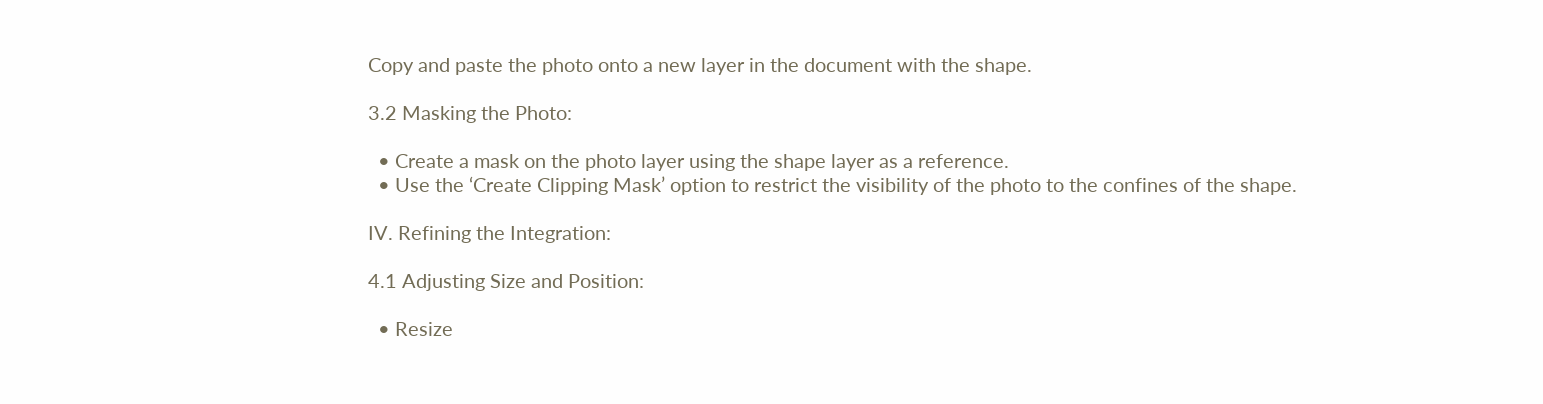Copy and paste the photo onto a new layer in the document with the shape.

3.2 Masking the Photo:

  • Create a mask on the photo layer using the shape layer as a reference.
  • Use the ‘Create Clipping Mask’ option to restrict the visibility of the photo to the confines of the shape.

IV. Refining the Integration:

4.1 Adjusting Size and Position:

  • Resize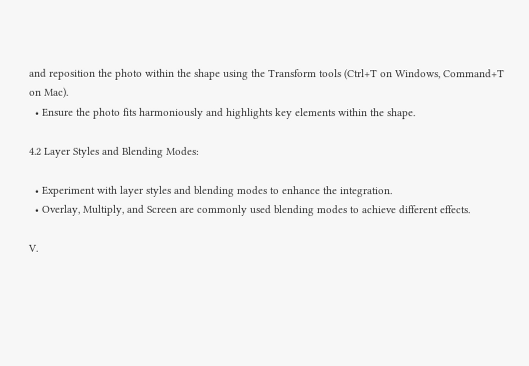and reposition the photo within the shape using the Transform tools (Ctrl+T on Windows, Command+T on Mac).
  • Ensure the photo fits harmoniously and highlights key elements within the shape.

4.2 Layer Styles and Blending Modes:

  • Experiment with layer styles and blending modes to enhance the integration.
  • Overlay, Multiply, and Screen are commonly used blending modes to achieve different effects.

V.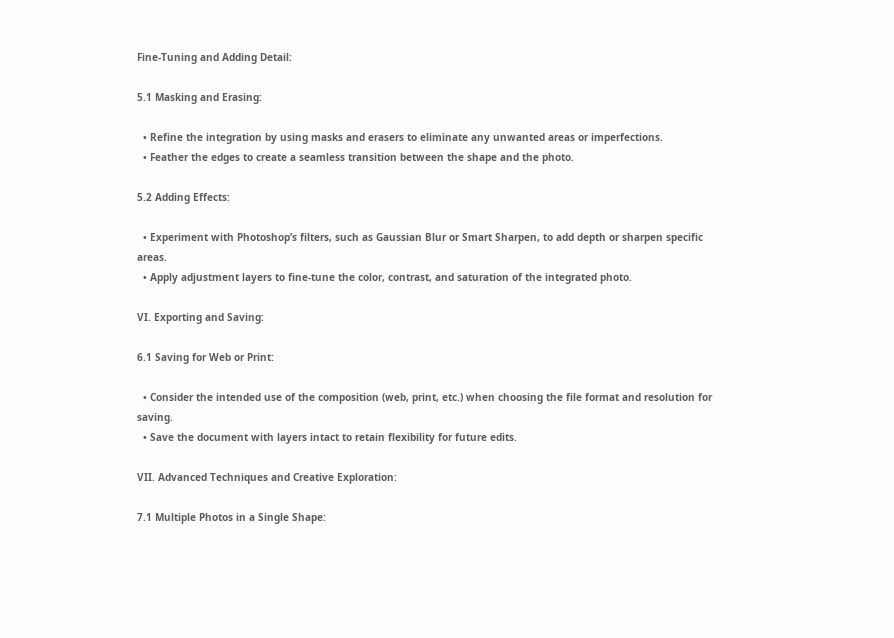Fine-Tuning and Adding Detail:

5.1 Masking and Erasing:

  • Refine the integration by using masks and erasers to eliminate any unwanted areas or imperfections.
  • Feather the edges to create a seamless transition between the shape and the photo.

5.2 Adding Effects:

  • Experiment with Photoshop’s filters, such as Gaussian Blur or Smart Sharpen, to add depth or sharpen specific areas.
  • Apply adjustment layers to fine-tune the color, contrast, and saturation of the integrated photo.

VI. Exporting and Saving:

6.1 Saving for Web or Print:

  • Consider the intended use of the composition (web, print, etc.) when choosing the file format and resolution for saving.
  • Save the document with layers intact to retain flexibility for future edits.

VII. Advanced Techniques and Creative Exploration:

7.1 Multiple Photos in a Single Shape: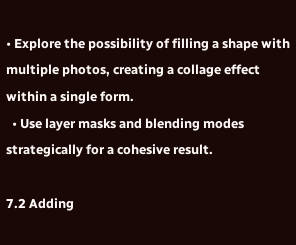• Explore the possibility of filling a shape with multiple photos, creating a collage effect within a single form.
  • Use layer masks and blending modes strategically for a cohesive result.

7.2 Adding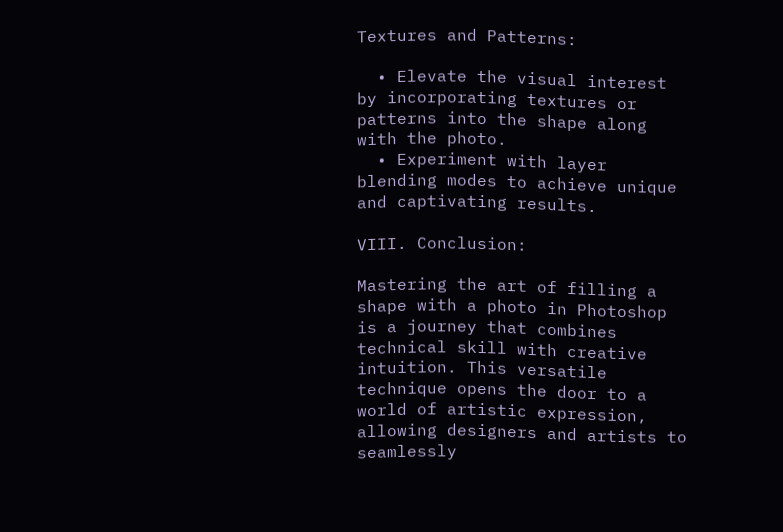Textures and Patterns:

  • Elevate the visual interest by incorporating textures or patterns into the shape along with the photo.
  • Experiment with layer blending modes to achieve unique and captivating results.

VIII. Conclusion:

Mastering the art of filling a shape with a photo in Photoshop is a journey that combines technical skill with creative intuition. This versatile technique opens the door to a world of artistic expression, allowing designers and artists to seamlessly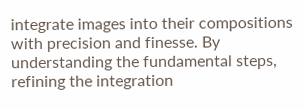integrate images into their compositions with precision and finesse. By understanding the fundamental steps, refining the integration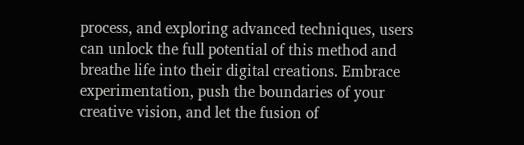process, and exploring advanced techniques, users can unlock the full potential of this method and breathe life into their digital creations. Embrace experimentation, push the boundaries of your creative vision, and let the fusion of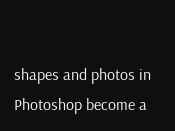shapes and photos in Photoshop become a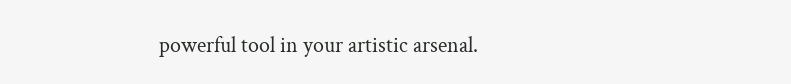powerful tool in your artistic arsenal.